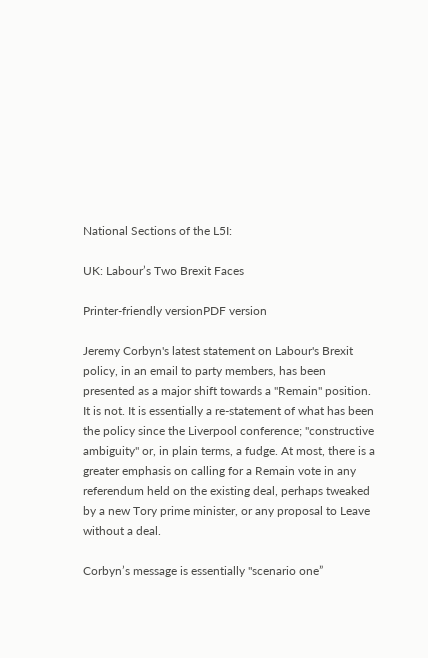National Sections of the L5I:

UK: Labour’s Two Brexit Faces

Printer-friendly versionPDF version

Jeremy Corbyn's latest statement on Labour's Brexit policy, in an email to party members, has been presented as a major shift towards a "Remain" position. It is not. It is essentially a re-statement of what has been the policy since the Liverpool conference; "constructive ambiguity" or, in plain terms, a fudge. At most, there is a greater emphasis on calling for a Remain vote in any referendum held on the existing deal, perhaps tweaked by a new Tory prime minister, or any proposal to Leave without a deal.

Corbyn’s message is essentially "scenario one”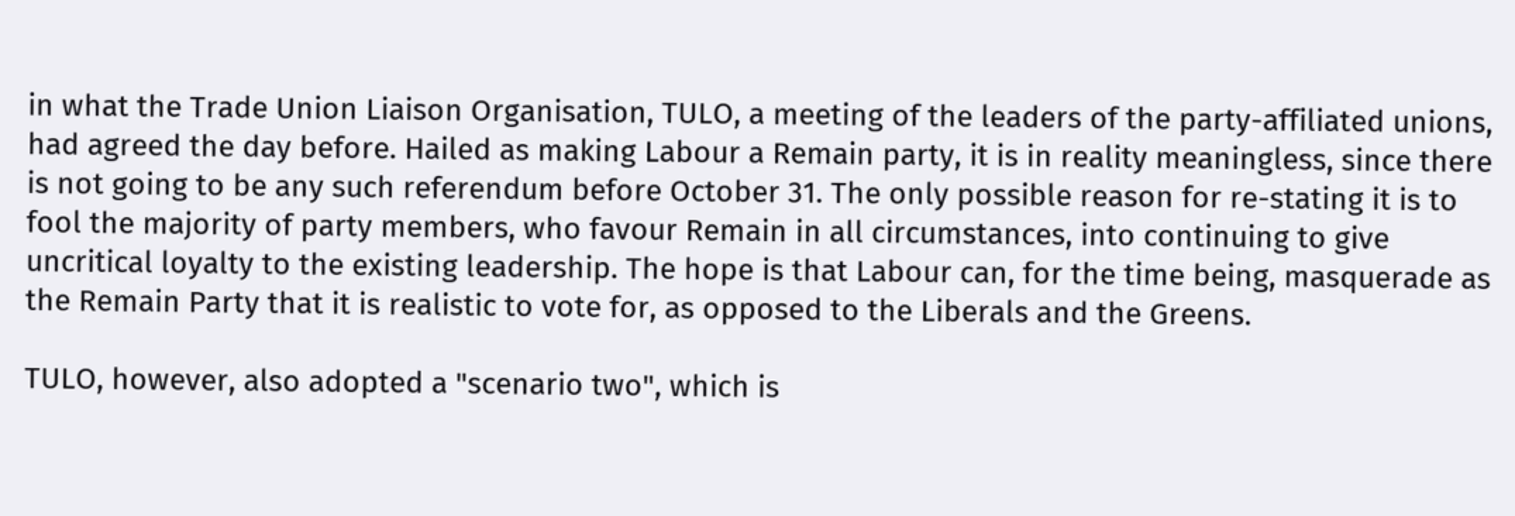in what the Trade Union Liaison Organisation, TULO, a meeting of the leaders of the party-affiliated unions, had agreed the day before. Hailed as making Labour a Remain party, it is in reality meaningless, since there is not going to be any such referendum before October 31. The only possible reason for re-stating it is to fool the majority of party members, who favour Remain in all circumstances, into continuing to give uncritical loyalty to the existing leadership. The hope is that Labour can, for the time being, masquerade as the Remain Party that it is realistic to vote for, as opposed to the Liberals and the Greens.

TULO, however, also adopted a "scenario two", which is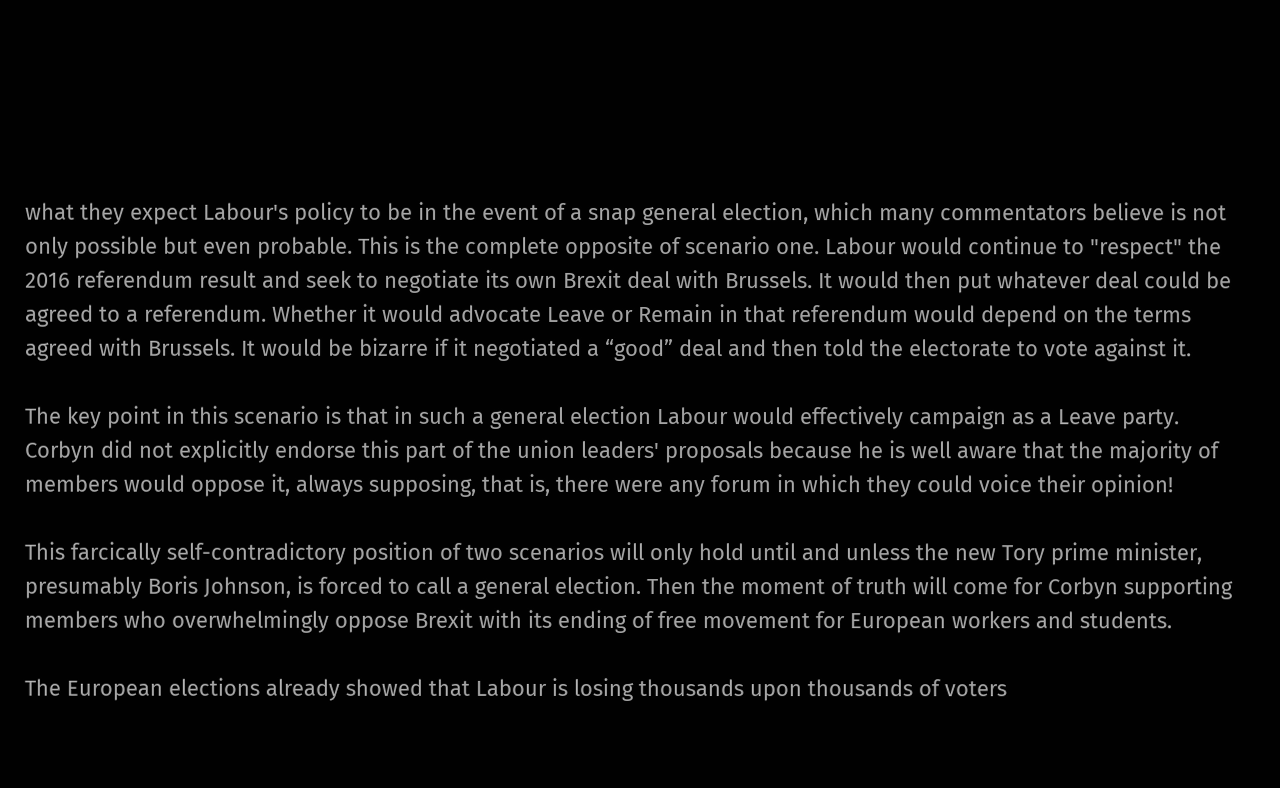what they expect Labour's policy to be in the event of a snap general election, which many commentators believe is not only possible but even probable. This is the complete opposite of scenario one. Labour would continue to "respect" the 2016 referendum result and seek to negotiate its own Brexit deal with Brussels. It would then put whatever deal could be agreed to a referendum. Whether it would advocate Leave or Remain in that referendum would depend on the terms agreed with Brussels. It would be bizarre if it negotiated a “good” deal and then told the electorate to vote against it.

The key point in this scenario is that in such a general election Labour would effectively campaign as a Leave party. Corbyn did not explicitly endorse this part of the union leaders' proposals because he is well aware that the majority of members would oppose it, always supposing, that is, there were any forum in which they could voice their opinion!

This farcically self-contradictory position of two scenarios will only hold until and unless the new Tory prime minister, presumably Boris Johnson, is forced to call a general election. Then the moment of truth will come for Corbyn supporting members who overwhelmingly oppose Brexit with its ending of free movement for European workers and students.

The European elections already showed that Labour is losing thousands upon thousands of voters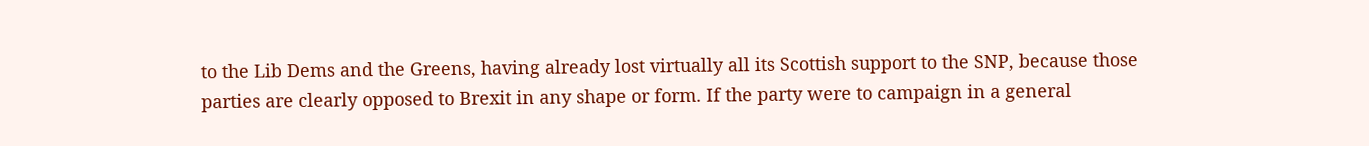to the Lib Dems and the Greens, having already lost virtually all its Scottish support to the SNP, because those parties are clearly opposed to Brexit in any shape or form. If the party were to campaign in a general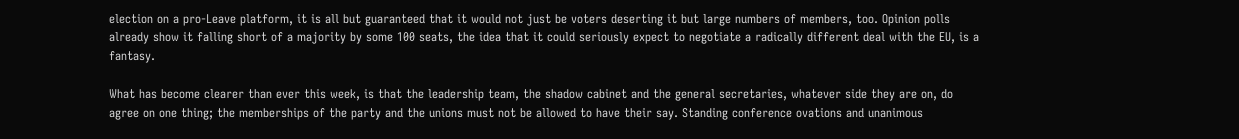election on a pro-Leave platform, it is all but guaranteed that it would not just be voters deserting it but large numbers of members, too. Opinion polls already show it falling short of a majority by some 100 seats, the idea that it could seriously expect to negotiate a radically different deal with the EU, is a fantasy.

What has become clearer than ever this week, is that the leadership team, the shadow cabinet and the general secretaries, whatever side they are on, do agree on one thing; the memberships of the party and the unions must not be allowed to have their say. Standing conference ovations and unanimous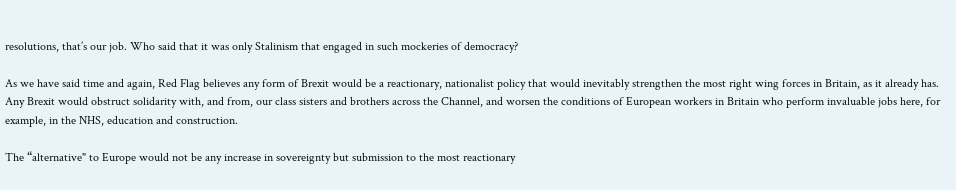resolutions, that’s our job. Who said that it was only Stalinism that engaged in such mockeries of democracy?

As we have said time and again, Red Flag believes any form of Brexit would be a reactionary, nationalist policy that would inevitably strengthen the most right wing forces in Britain, as it already has. Any Brexit would obstruct solidarity with, and from, our class sisters and brothers across the Channel, and worsen the conditions of European workers in Britain who perform invaluable jobs here, for example, in the NHS, education and construction.

The “alternative" to Europe would not be any increase in sovereignty but submission to the most reactionary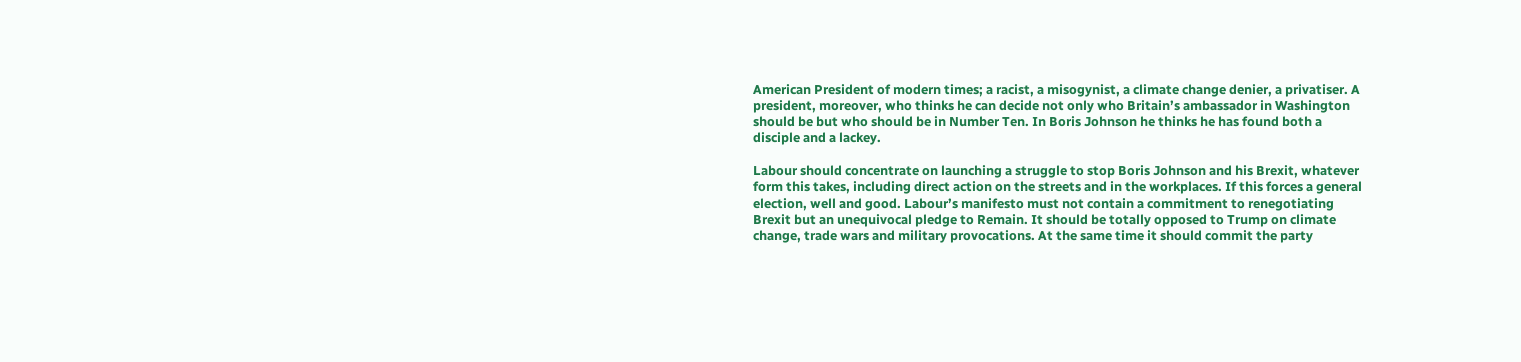American President of modern times; a racist, a misogynist, a climate change denier, a privatiser. A president, moreover, who thinks he can decide not only who Britain’s ambassador in Washington should be but who should be in Number Ten. In Boris Johnson he thinks he has found both a disciple and a lackey.

Labour should concentrate on launching a struggle to stop Boris Johnson and his Brexit, whatever form this takes, including direct action on the streets and in the workplaces. If this forces a general election, well and good. Labour’s manifesto must not contain a commitment to renegotiating Brexit but an unequivocal pledge to Remain. It should be totally opposed to Trump on climate change, trade wars and military provocations. At the same time it should commit the party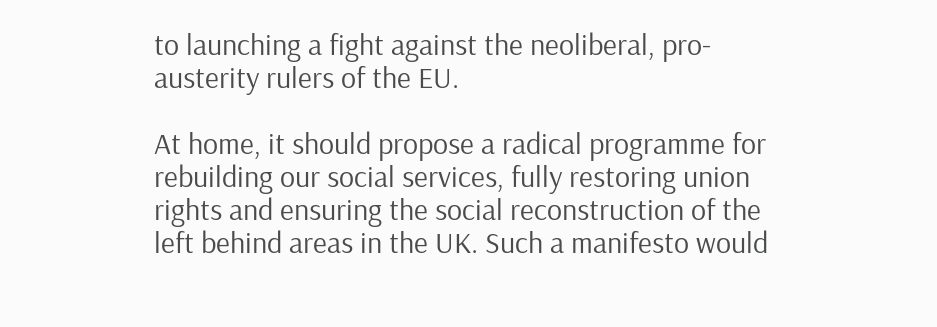to launching a fight against the neoliberal, pro-austerity rulers of the EU.

At home, it should propose a radical programme for rebuilding our social services, fully restoring union rights and ensuring the social reconstruction of the left behind areas in the UK. Such a manifesto would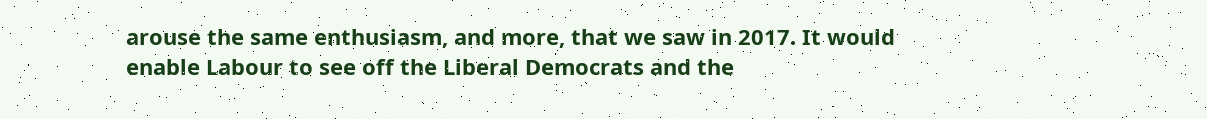arouse the same enthusiasm, and more, that we saw in 2017. It would enable Labour to see off the Liberal Democrats and the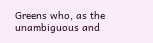Greens who, as the unambiguous and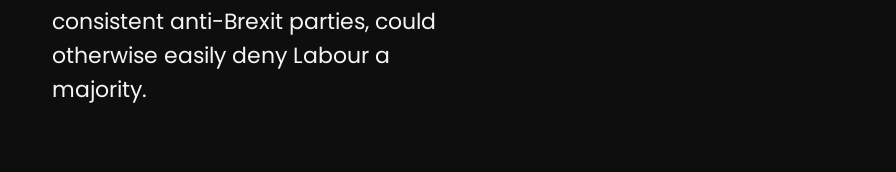consistent anti-Brexit parties, could otherwise easily deny Labour a majority.